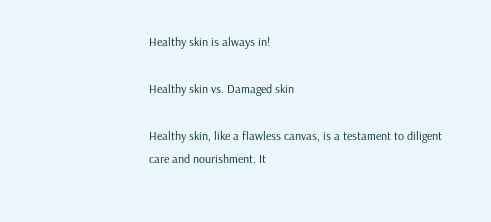Healthy skin is always in!

Healthy skin vs. Damaged skin

Healthy skin, like a flawless canvas, is a testament to diligent care and nourishment. It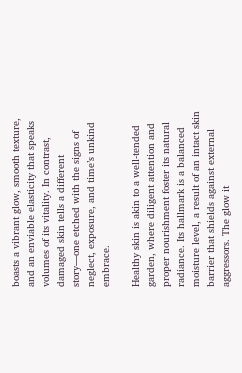boasts a vibrant glow, smooth texture, and an enviable elasticity that speaks volumes of its vitality. In contrast, damaged skin tells a different story—one etched with the signs of neglect, exposure, and time’s unkind embrace.

Healthy skin is akin to a well-tended garden, where diligent attention and proper nourishment foster its natural radiance. Its hallmark is a balanced moisture level, a result of an intact skin barrier that shields against external aggressors. The glow it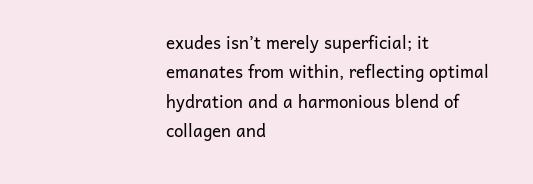exudes isn’t merely superficial; it emanates from within, reflecting optimal hydration and a harmonious blend of collagen and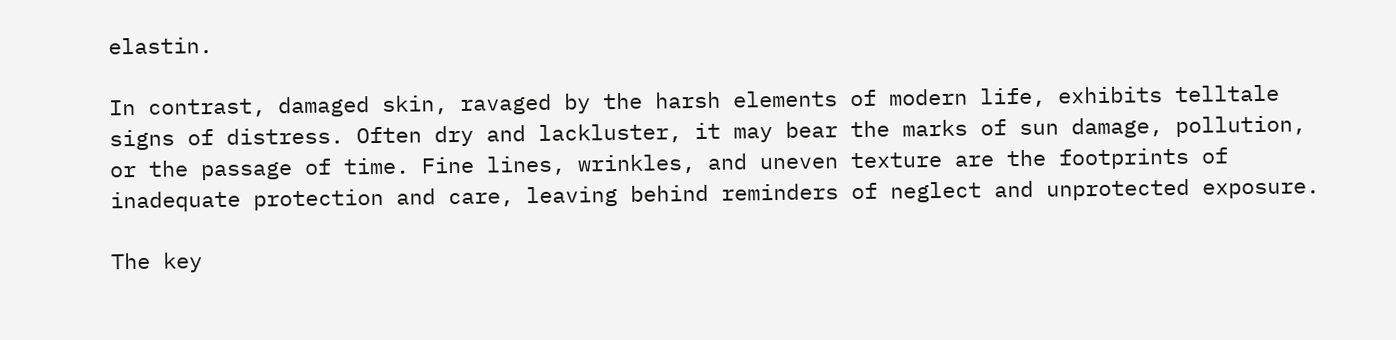elastin.

In contrast, damaged skin, ravaged by the harsh elements of modern life, exhibits telltale signs of distress. Often dry and lackluster, it may bear the marks of sun damage, pollution, or the passage of time. Fine lines, wrinkles, and uneven texture are the footprints of inadequate protection and care, leaving behind reminders of neglect and unprotected exposure.

The key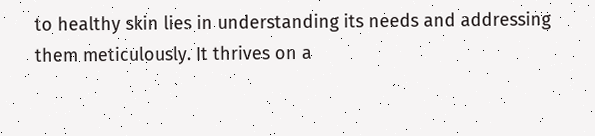to healthy skin lies in understanding its needs and addressing them meticulously. It thrives on a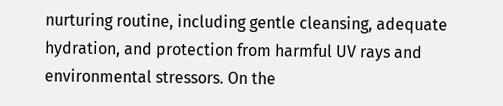nurturing routine, including gentle cleansing, adequate hydration, and protection from harmful UV rays and environmental stressors. On the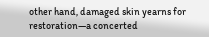other hand, damaged skin yearns for restoration—a concerted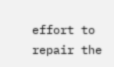effort to repair the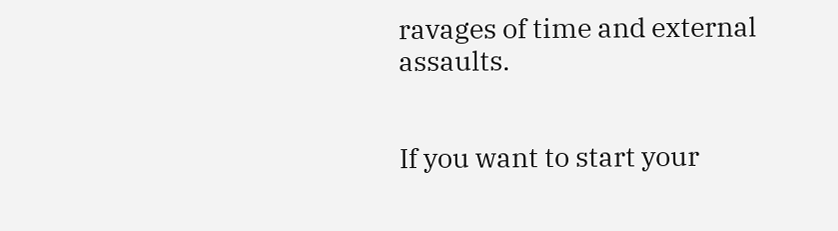ravages of time and external assaults.


If you want to start your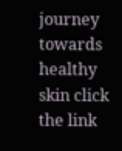journey towards healthy skin click the link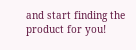and start finding the product for you!